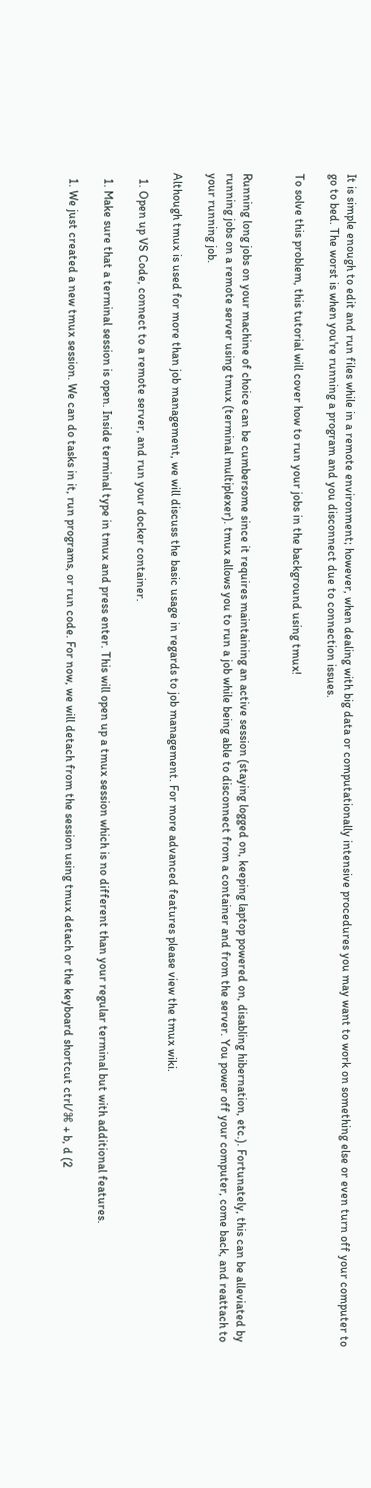It is simple enough to edit and run files while in a remote environment; however, when dealing with big data or computationally intensive procedures you may want to work on something else or even turn off your computer to go to bed. The worst is when you're running a program and you disconnect due to connection issues.

To solve this problem, this tutorial will cover how to run your jobs in the background using tmux!


Running long jobs on your machine of choice can be cumbersome since it requires maintaining an active session (staying logged on, keeping laptop powered on, disabling hibernation, etc.). Fortunately, this can be alleviated by running jobs on a remote server using tmux (terminal multiplexer). tmux allows you to run a job while being able to disconnect from a container and from the server. You power off your computer, come back, and reattach to your running job.

Although tmux is used for more than job management, we will discuss the basic usage in regards to job management. For more advanced features please view the tmux wiki.

  1. Open up VS Code, connect to a remote server, and run your docker container.

  1. Make sure that a terminal session is open. Inside terminal type in tmux and press enter. This will open up a tmux session which is no different than your regular terminal but with additional features.

  1. We just created a new tmux session. We can do tasks in it, run programs, or run code. For now, we will detach from the session using tmux detach or the keyboard shortcut ctrl/⌘ + b, d (2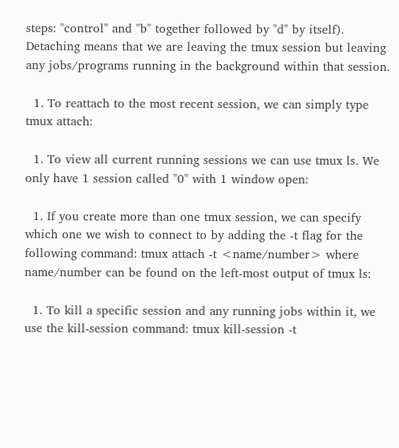steps: "control" and "b" together followed by "d" by itself). Detaching means that we are leaving the tmux session but leaving any jobs/programs running in the background within that session.

  1. To reattach to the most recent session, we can simply type tmux attach:

  1. To view all current running sessions we can use tmux ls. We only have 1 session called "0" with 1 window open:

  1. If you create more than one tmux session, we can specify which one we wish to connect to by adding the -t flag for the following command: tmux attach -t <name/number> where name/number can be found on the left-most output of tmux ls:

  1. To kill a specific session and any running jobs within it, we use the kill-session command: tmux kill-session -t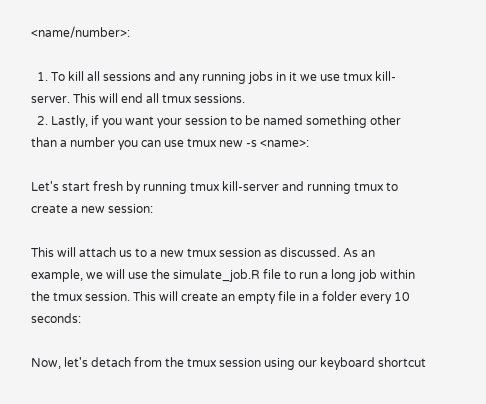<name/number>:

  1. To kill all sessions and any running jobs in it we use tmux kill-server. This will end all tmux sessions.
  2. Lastly, if you want your session to be named something other than a number you can use tmux new -s <name>:

Let's start fresh by running tmux kill-server and running tmux to create a new session:

This will attach us to a new tmux session as discussed. As an example, we will use the simulate_job.R file to run a long job within the tmux session. This will create an empty file in a folder every 10 seconds:

Now, let's detach from the tmux session using our keyboard shortcut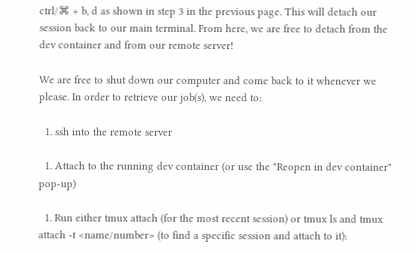ctrl/⌘ + b, d as shown in step 3 in the previous page. This will detach our session back to our main terminal. From here, we are free to detach from the dev container and from our remote server!

We are free to shut down our computer and come back to it whenever we please. In order to retrieve our job(s), we need to:

  1. ssh into the remote server

  1. Attach to the running dev container (or use the "Reopen in dev container" pop-up)

  1. Run either tmux attach (for the most recent session) or tmux ls and tmux attach -t <name/number> (to find a specific session and attach to it):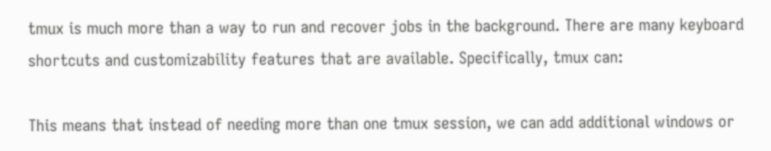tmux is much more than a way to run and recover jobs in the background. There are many keyboard shortcuts and customizability features that are available. Specifically, tmux can:

This means that instead of needing more than one tmux session, we can add additional windows or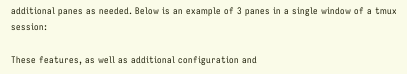additional panes as needed. Below is an example of 3 panes in a single window of a tmux session:

These features, as well as additional configuration and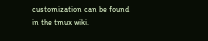customization can be found in the tmux wiki.